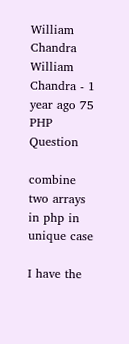William Chandra William Chandra - 1 year ago 75
PHP Question

combine two arrays in php in unique case

I have the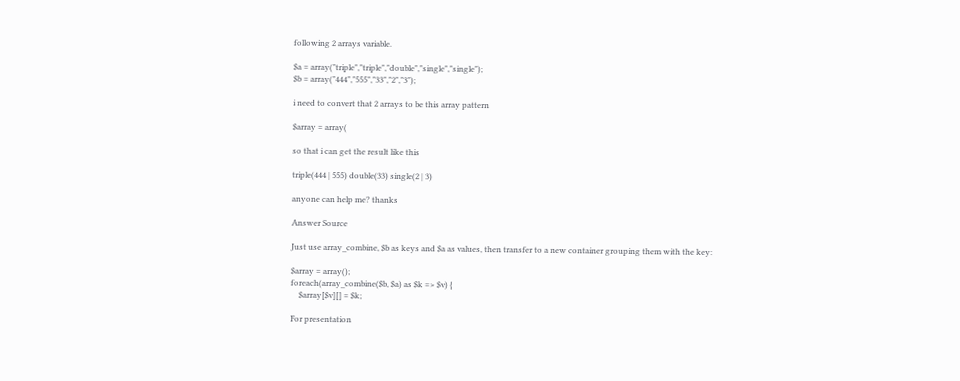following 2 arrays variable.

$a = array("triple","triple","double","single","single");
$b = array("444","555","33","2","3");

i need to convert that 2 arrays to be this array pattern

$array = array(

so that i can get the result like this

triple(444 | 555) double(33) single(2 | 3)

anyone can help me? thanks

Answer Source

Just use array_combine, $b as keys and $a as values, then transfer to a new container grouping them with the key:

$array = array();
foreach(array_combine($b, $a) as $k => $v) {
    $array[$v][] = $k;

For presentation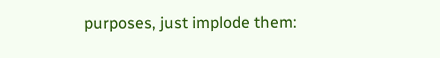purposes, just implode them: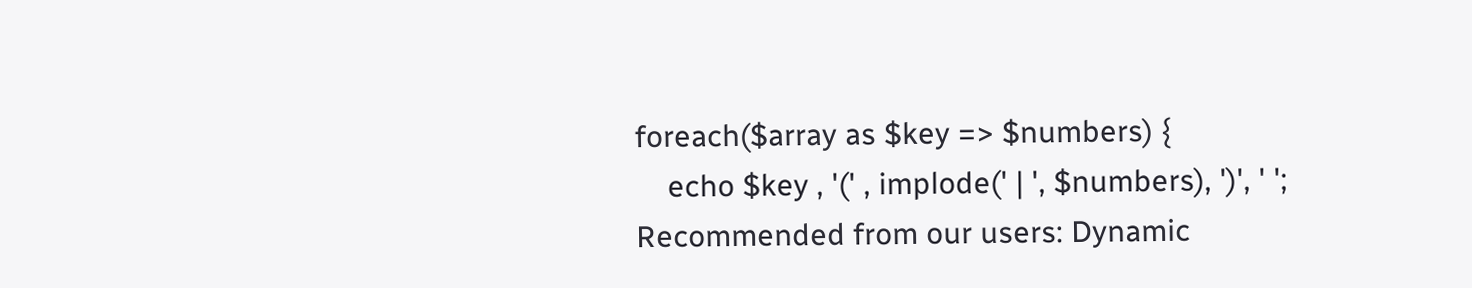foreach($array as $key => $numbers) {
    echo $key , '(' , implode(' | ', $numbers), ')', ' ';
Recommended from our users: Dynamic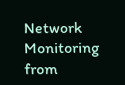Network Monitoring from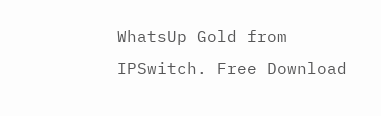WhatsUp Gold from IPSwitch. Free Download